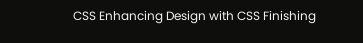CSS Enhancing Design with CSS Finishing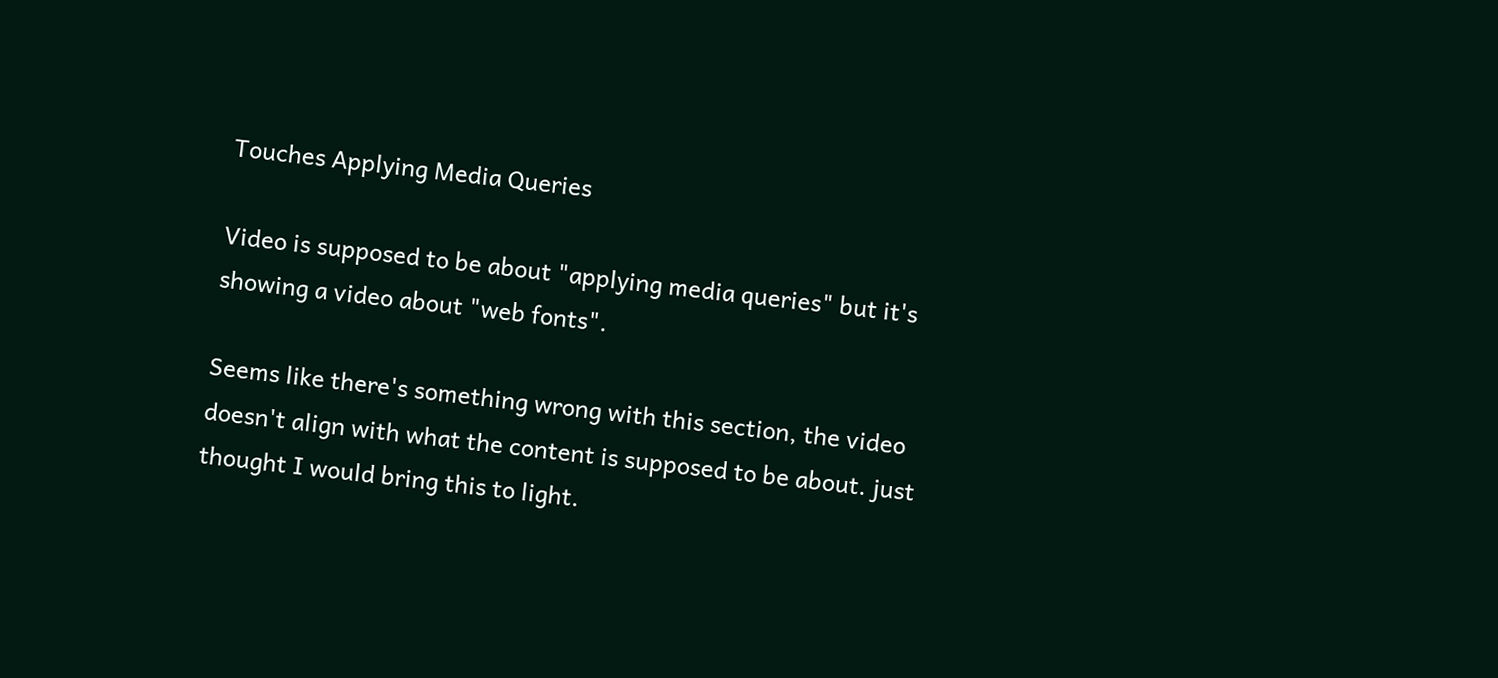Touches Applying Media Queries

Video is supposed to be about "applying media queries" but it's showing a video about "web fonts".

Seems like there's something wrong with this section, the video doesn't align with what the content is supposed to be about. just thought I would bring this to light.